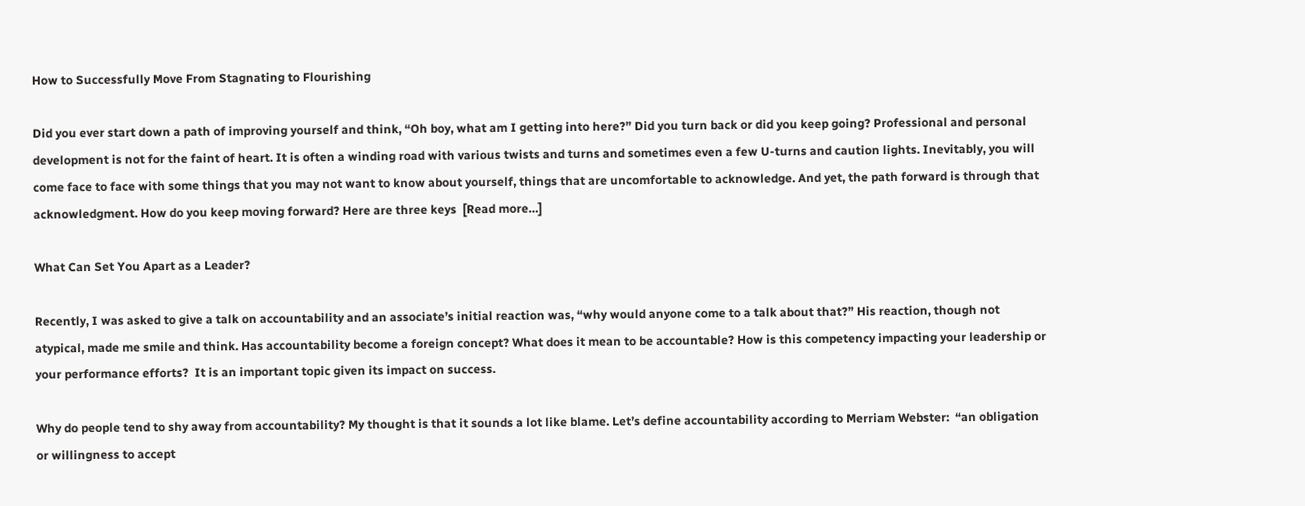How to Successfully Move From Stagnating to Flourishing

Did you ever start down a path of improving yourself and think, “Oh boy, what am I getting into here?” Did you turn back or did you keep going? Professional and personal development is not for the faint of heart. It is often a winding road with various twists and turns and sometimes even a few U-turns and caution lights. Inevitably, you will come face to face with some things that you may not want to know about yourself, things that are uncomfortable to acknowledge. And yet, the path forward is through that acknowledgment. How do you keep moving forward? Here are three keys  [Read more…]

What Can Set You Apart as a Leader?

Recently, I was asked to give a talk on accountability and an associate’s initial reaction was, “why would anyone come to a talk about that?” His reaction, though not atypical, made me smile and think. Has accountability become a foreign concept? What does it mean to be accountable? How is this competency impacting your leadership or your performance efforts?  It is an important topic given its impact on success.

Why do people tend to shy away from accountability? My thought is that it sounds a lot like blame. Let’s define accountability according to Merriam Webster:  “an obligation or willingness to accept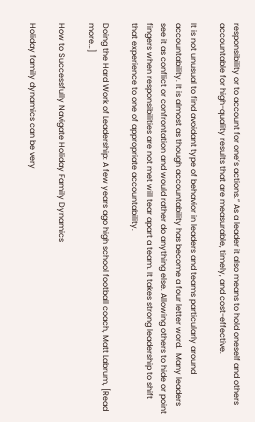responsibility or to account for one’s actions.” As a leader it also means to hold oneself and others accountable for high-quality results that are measurable, timely, and cost-effective.

It is not unusual to find avoidant type of behavior in leaders and teams particularly around accountability. It is almost as though accountability has become a four letter word.  Many leaders see it as conflict or confrontation and would rather do anything else. Allowing others to hide or point fingers when responsibilities are not met will tear apart a team. It takes strong leadership to shift that experience to one of appropriate accountability.

Doing the Hard Work of Leadership: A few years ago high school football coach, Matt Labrum, [Read more…]

How to Successfully Navigate Holiday Family Dynamics

Holiday family dynamics can be very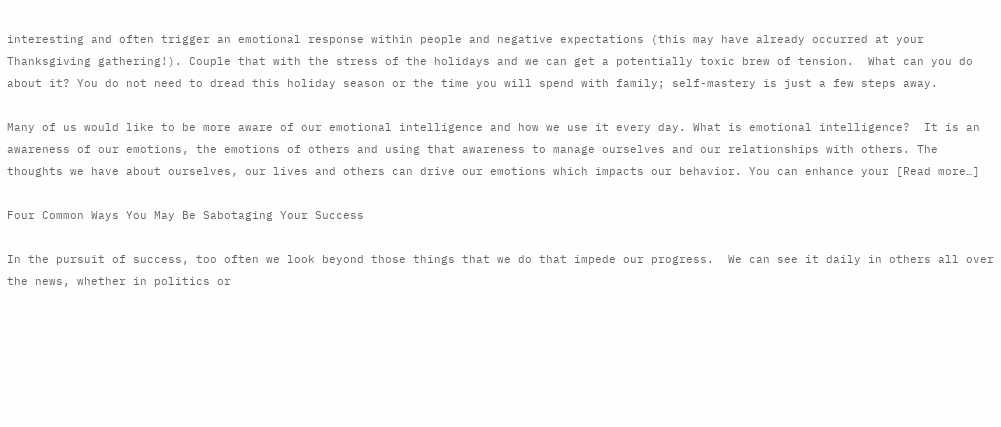interesting and often trigger an emotional response within people and negative expectations (this may have already occurred at your Thanksgiving gathering!). Couple that with the stress of the holidays and we can get a potentially toxic brew of tension.  What can you do about it? You do not need to dread this holiday season or the time you will spend with family; self-mastery is just a few steps away.

Many of us would like to be more aware of our emotional intelligence and how we use it every day. What is emotional intelligence?  It is an awareness of our emotions, the emotions of others and using that awareness to manage ourselves and our relationships with others. The thoughts we have about ourselves, our lives and others can drive our emotions which impacts our behavior. You can enhance your [Read more…]

Four Common Ways You May Be Sabotaging Your Success

In the pursuit of success, too often we look beyond those things that we do that impede our progress.  We can see it daily in others all over the news, whether in politics or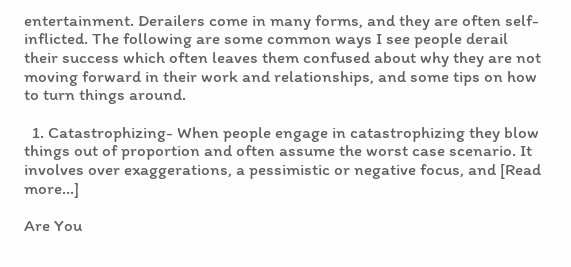entertainment. Derailers come in many forms, and they are often self-inflicted. The following are some common ways I see people derail their success which often leaves them confused about why they are not moving forward in their work and relationships, and some tips on how to turn things around.

  1. Catastrophizing- When people engage in catastrophizing they blow things out of proportion and often assume the worst case scenario. It involves over exaggerations, a pessimistic or negative focus, and [Read more…]

Are You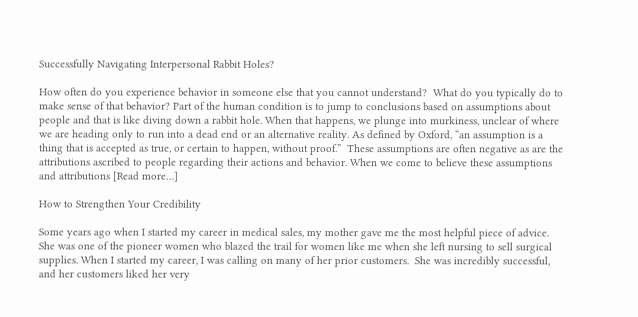Successfully Navigating Interpersonal Rabbit Holes?

How often do you experience behavior in someone else that you cannot understand?  What do you typically do to make sense of that behavior? Part of the human condition is to jump to conclusions based on assumptions about people and that is like diving down a rabbit hole. When that happens, we plunge into murkiness, unclear of where we are heading only to run into a dead end or an alternative reality. As defined by Oxford, “an assumption is a thing that is accepted as true, or certain to happen, without proof.”  These assumptions are often negative as are the attributions ascribed to people regarding their actions and behavior. When we come to believe these assumptions and attributions [Read more…]

How to Strengthen Your Credibility

Some years ago when I started my career in medical sales, my mother gave me the most helpful piece of advice. She was one of the pioneer women who blazed the trail for women like me when she left nursing to sell surgical supplies. When I started my career, I was calling on many of her prior customers.  She was incredibly successful, and her customers liked her very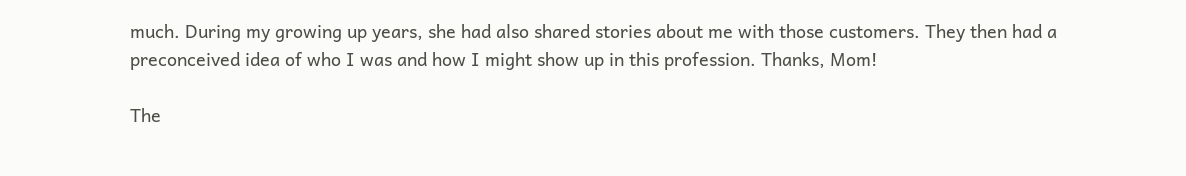much. During my growing up years, she had also shared stories about me with those customers. They then had a preconceived idea of who I was and how I might show up in this profession. Thanks, Mom!

The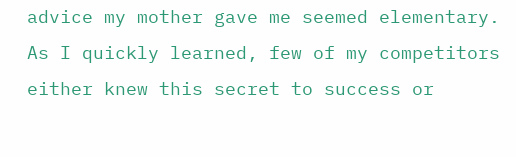advice my mother gave me seemed elementary. As I quickly learned, few of my competitors either knew this secret to success or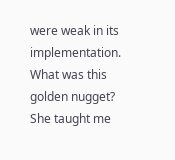were weak in its implementation. What was this golden nugget? She taught me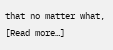that no matter what, [Read more…]